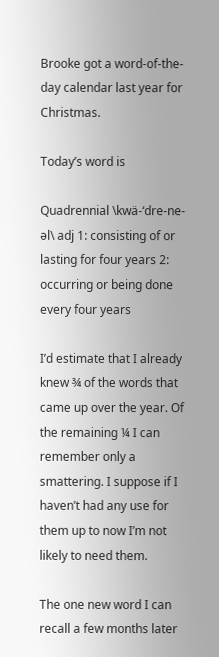Brooke got a word-of-the-day calendar last year for Christmas.

Today’s word is

Quadrennial \kwä-‘dre-ne-əl\ adj 1: consisting of or lasting for four years 2: occurring or being done every four years

I’d estimate that I already knew ¾ of the words that came up over the year. Of the remaining ¼ I can remember only a smattering. I suppose if I haven’t had any use for them up to now I’m not likely to need them.

The one new word I can recall a few months later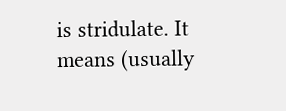is stridulate. It means (usually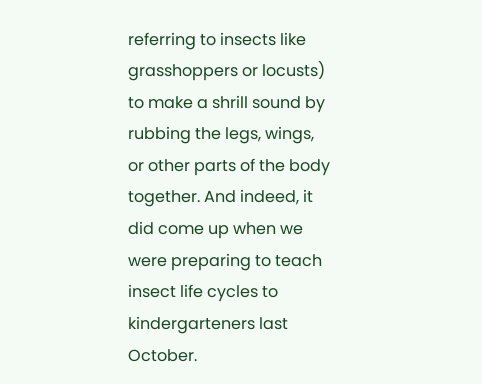referring to insects like grasshoppers or locusts) to make a shrill sound by rubbing the legs, wings, or other parts of the body together. And indeed, it did come up when we were preparing to teach insect life cycles to kindergarteners last October.